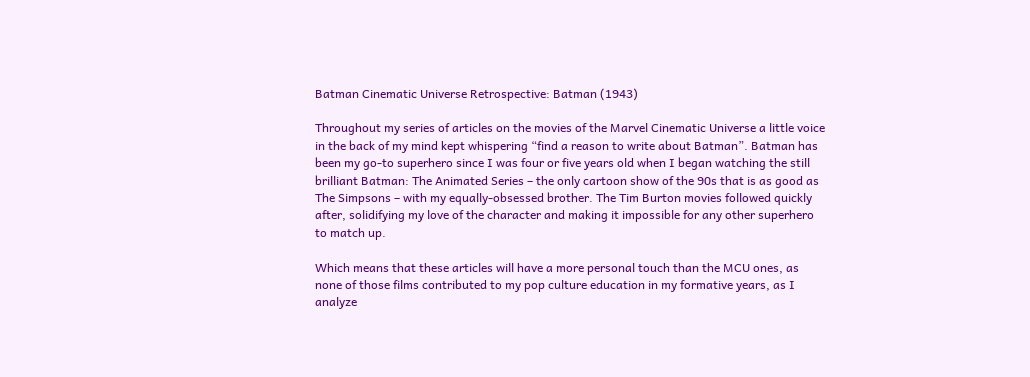Batman Cinematic Universe Retrospective: Batman (1943)

Throughout my series of articles on the movies of the Marvel Cinematic Universe a little voice in the back of my mind kept whispering “find a reason to write about Batman”. Batman has been my go-to superhero since I was four or five years old when I began watching the still brilliant Batman: The Animated Series – the only cartoon show of the 90s that is as good as The Simpsons – with my equally-obsessed brother. The Tim Burton movies followed quickly after, solidifying my love of the character and making it impossible for any other superhero to match up.

Which means that these articles will have a more personal touch than the MCU ones, as none of those films contributed to my pop culture education in my formative years, as I analyze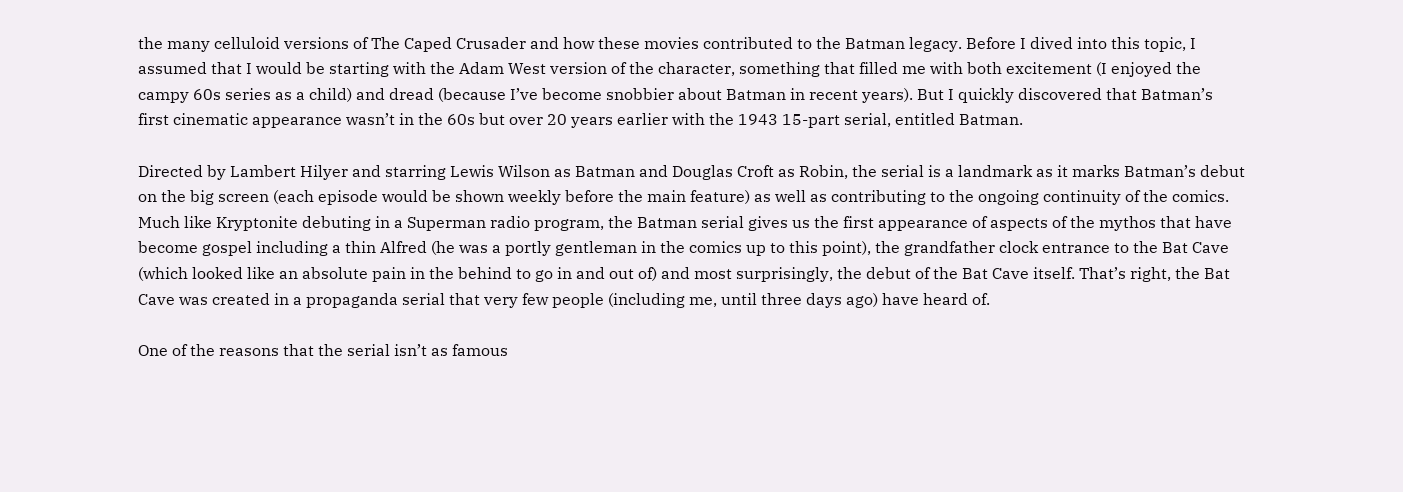the many celluloid versions of The Caped Crusader and how these movies contributed to the Batman legacy. Before I dived into this topic, I assumed that I would be starting with the Adam West version of the character, something that filled me with both excitement (I enjoyed the campy 60s series as a child) and dread (because I’ve become snobbier about Batman in recent years). But I quickly discovered that Batman’s first cinematic appearance wasn’t in the 60s but over 20 years earlier with the 1943 15-part serial, entitled Batman.

Directed by Lambert Hilyer and starring Lewis Wilson as Batman and Douglas Croft as Robin, the serial is a landmark as it marks Batman’s debut on the big screen (each episode would be shown weekly before the main feature) as well as contributing to the ongoing continuity of the comics. Much like Kryptonite debuting in a Superman radio program, the Batman serial gives us the first appearance of aspects of the mythos that have become gospel including a thin Alfred (he was a portly gentleman in the comics up to this point), the grandfather clock entrance to the Bat Cave  (which looked like an absolute pain in the behind to go in and out of) and most surprisingly, the debut of the Bat Cave itself. That’s right, the Bat Cave was created in a propaganda serial that very few people (including me, until three days ago) have heard of.

One of the reasons that the serial isn’t as famous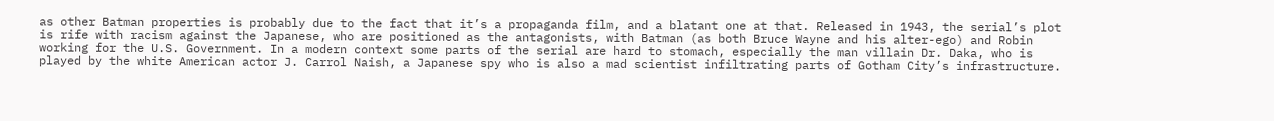as other Batman properties is probably due to the fact that it’s a propaganda film, and a blatant one at that. Released in 1943, the serial’s plot is rife with racism against the Japanese, who are positioned as the antagonists, with Batman (as both Bruce Wayne and his alter-ego) and Robin working for the U.S. Government. In a modern context some parts of the serial are hard to stomach, especially the man villain Dr. Daka, who is played by the white American actor J. Carrol Naish, a Japanese spy who is also a mad scientist infiltrating parts of Gotham City’s infrastructure.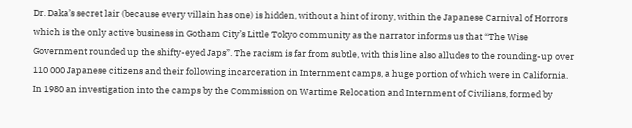Dr. Daka’s secret lair (because every villain has one) is hidden, without a hint of irony, within the Japanese Carnival of Horrors which is the only active business in Gotham City’s Little Tokyo community as the narrator informs us that “The Wise Government rounded up the shifty-eyed Japs”. The racism is far from subtle, with this line also alludes to the rounding-up over 110 000 Japanese citizens and their following incarceration in Internment camps, a huge portion of which were in California. In 1980 an investigation into the camps by the Commission on Wartime Relocation and Internment of Civilians, formed by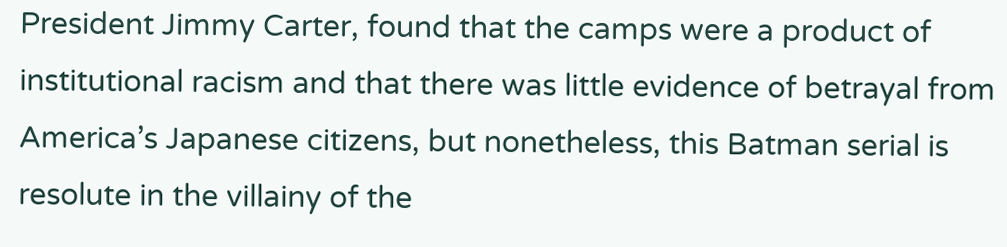President Jimmy Carter, found that the camps were a product of institutional racism and that there was little evidence of betrayal from America’s Japanese citizens, but nonetheless, this Batman serial is resolute in the villainy of the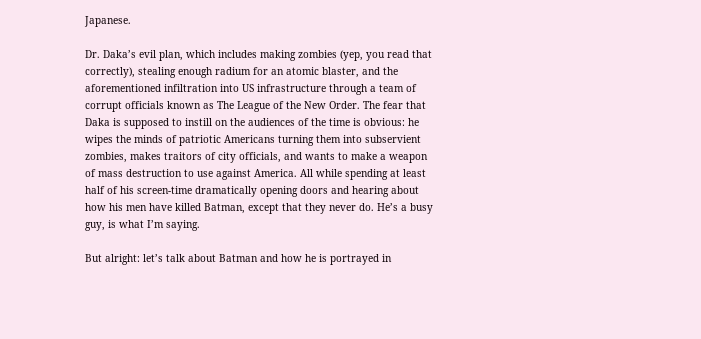Japanese.

Dr. Daka’s evil plan, which includes making zombies (yep, you read that correctly), stealing enough radium for an atomic blaster, and the aforementioned infiltration into US infrastructure through a team of corrupt officials known as The League of the New Order. The fear that Daka is supposed to instill on the audiences of the time is obvious: he wipes the minds of patriotic Americans turning them into subservient zombies, makes traitors of city officials, and wants to make a weapon of mass destruction to use against America. All while spending at least half of his screen-time dramatically opening doors and hearing about how his men have killed Batman, except that they never do. He’s a busy guy, is what I’m saying.

But alright: let’s talk about Batman and how he is portrayed in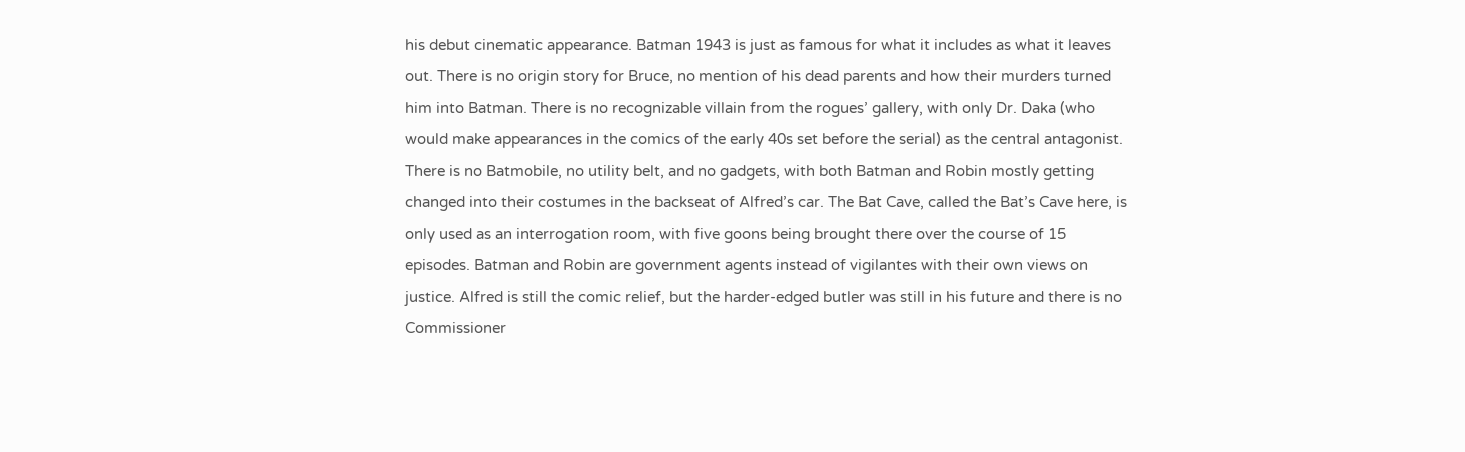his debut cinematic appearance. Batman 1943 is just as famous for what it includes as what it leaves out. There is no origin story for Bruce, no mention of his dead parents and how their murders turned him into Batman. There is no recognizable villain from the rogues’ gallery, with only Dr. Daka (who would make appearances in the comics of the early 40s set before the serial) as the central antagonist. There is no Batmobile, no utility belt, and no gadgets, with both Batman and Robin mostly getting changed into their costumes in the backseat of Alfred’s car. The Bat Cave, called the Bat’s Cave here, is only used as an interrogation room, with five goons being brought there over the course of 15 episodes. Batman and Robin are government agents instead of vigilantes with their own views on justice. Alfred is still the comic relief, but the harder-edged butler was still in his future and there is no Commissioner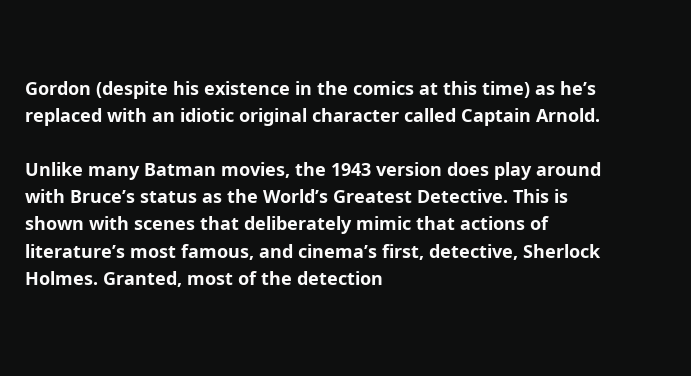Gordon (despite his existence in the comics at this time) as he’s replaced with an idiotic original character called Captain Arnold.

Unlike many Batman movies, the 1943 version does play around with Bruce’s status as the World’s Greatest Detective. This is shown with scenes that deliberately mimic that actions of literature’s most famous, and cinema’s first, detective, Sherlock Holmes. Granted, most of the detection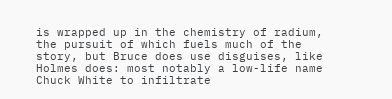is wrapped up in the chemistry of radium, the pursuit of which fuels much of the story, but Bruce does use disguises, like Holmes does: most notably a low-life name Chuck White to infiltrate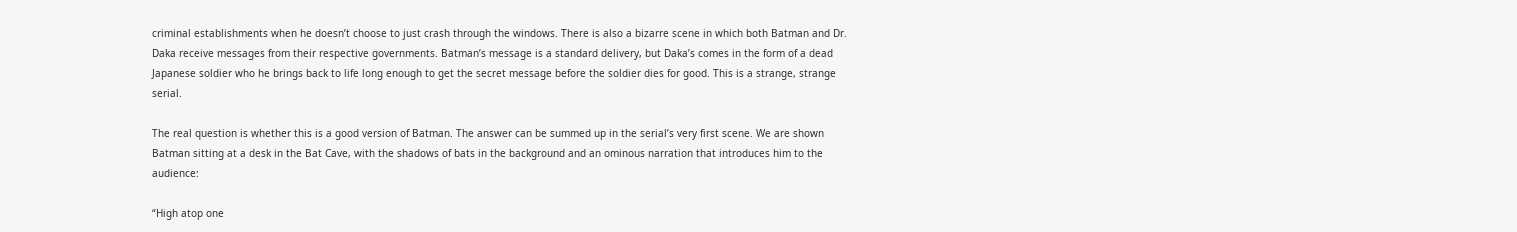criminal establishments when he doesn’t choose to just crash through the windows. There is also a bizarre scene in which both Batman and Dr. Daka receive messages from their respective governments. Batman’s message is a standard delivery, but Daka’s comes in the form of a dead Japanese soldier who he brings back to life long enough to get the secret message before the soldier dies for good. This is a strange, strange serial.

The real question is whether this is a good version of Batman. The answer can be summed up in the serial’s very first scene. We are shown Batman sitting at a desk in the Bat Cave, with the shadows of bats in the background and an ominous narration that introduces him to the audience:

“High atop one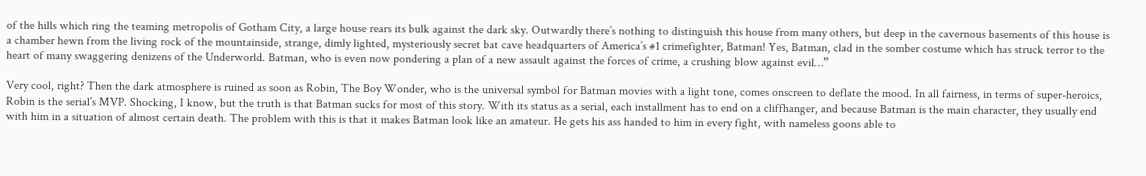of the hills which ring the teaming metropolis of Gotham City, a large house rears its bulk against the dark sky. Outwardly there’s nothing to distinguish this house from many others, but deep in the cavernous basements of this house is a chamber hewn from the living rock of the mountainside, strange, dimly lighted, mysteriously secret bat cave headquarters of America’s #1 crimefighter, Batman! Yes, Batman, clad in the somber costume which has struck terror to the heart of many swaggering denizens of the Underworld. Batman, who is even now pondering a plan of a new assault against the forces of crime, a crushing blow against evil…”

Very cool, right? Then the dark atmosphere is ruined as soon as Robin, The Boy Wonder, who is the universal symbol for Batman movies with a light tone, comes onscreen to deflate the mood. In all fairness, in terms of super-heroics, Robin is the serial’s MVP. Shocking, I know, but the truth is that Batman sucks for most of this story. With its status as a serial, each installment has to end on a cliffhanger, and because Batman is the main character, they usually end with him in a situation of almost certain death. The problem with this is that it makes Batman look like an amateur. He gets his ass handed to him in every fight, with nameless goons able to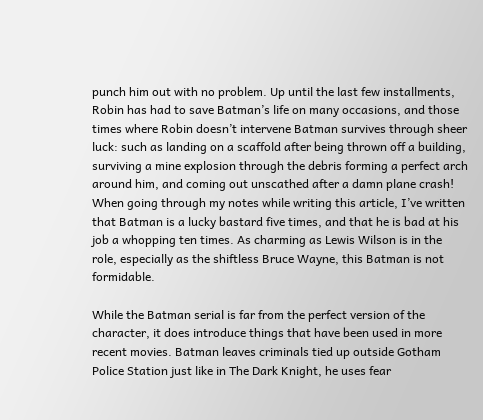punch him out with no problem. Up until the last few installments, Robin has had to save Batman’s life on many occasions, and those times where Robin doesn’t intervene Batman survives through sheer luck: such as landing on a scaffold after being thrown off a building, surviving a mine explosion through the debris forming a perfect arch around him, and coming out unscathed after a damn plane crash! When going through my notes while writing this article, I’ve written that Batman is a lucky bastard five times, and that he is bad at his job a whopping ten times. As charming as Lewis Wilson is in the role, especially as the shiftless Bruce Wayne, this Batman is not formidable.

While the Batman serial is far from the perfect version of the character, it does introduce things that have been used in more recent movies. Batman leaves criminals tied up outside Gotham Police Station just like in The Dark Knight, he uses fear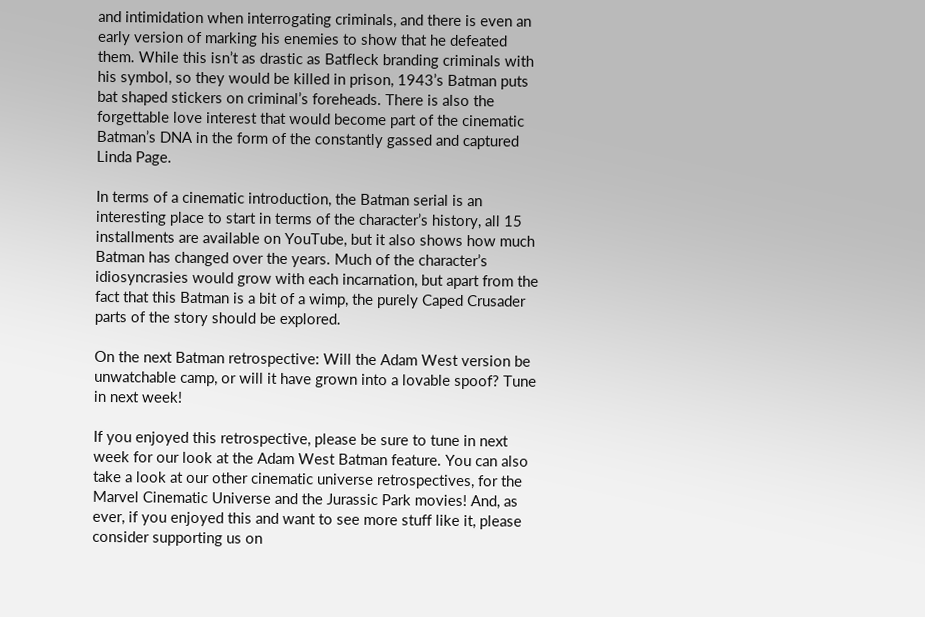and intimidation when interrogating criminals, and there is even an early version of marking his enemies to show that he defeated them. While this isn’t as drastic as Batfleck branding criminals with his symbol, so they would be killed in prison, 1943’s Batman puts bat shaped stickers on criminal’s foreheads. There is also the forgettable love interest that would become part of the cinematic Batman’s DNA in the form of the constantly gassed and captured Linda Page.

In terms of a cinematic introduction, the Batman serial is an interesting place to start in terms of the character’s history, all 15 installments are available on YouTube, but it also shows how much Batman has changed over the years. Much of the character’s idiosyncrasies would grow with each incarnation, but apart from the fact that this Batman is a bit of a wimp, the purely Caped Crusader parts of the story should be explored.

On the next Batman retrospective: Will the Adam West version be unwatchable camp, or will it have grown into a lovable spoof? Tune in next week!

If you enjoyed this retrospective, please be sure to tune in next week for our look at the Adam West Batman feature. You can also take a look at our other cinematic universe retrospectives, for the Marvel Cinematic Universe and the Jurassic Park movies! And, as ever, if you enjoyed this and want to see more stuff like it, please consider supporting us on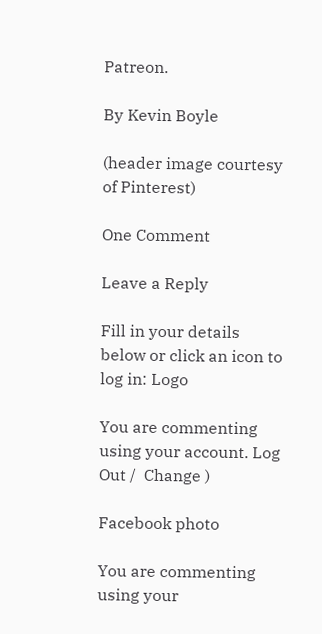Patreon.

By Kevin Boyle

(header image courtesy of Pinterest)

One Comment

Leave a Reply

Fill in your details below or click an icon to log in: Logo

You are commenting using your account. Log Out /  Change )

Facebook photo

You are commenting using your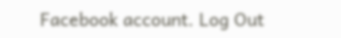Facebook account. Log Out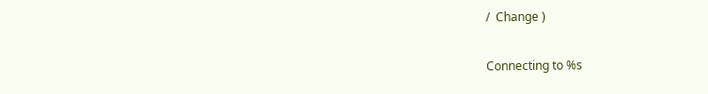/  Change )

Connecting to %s